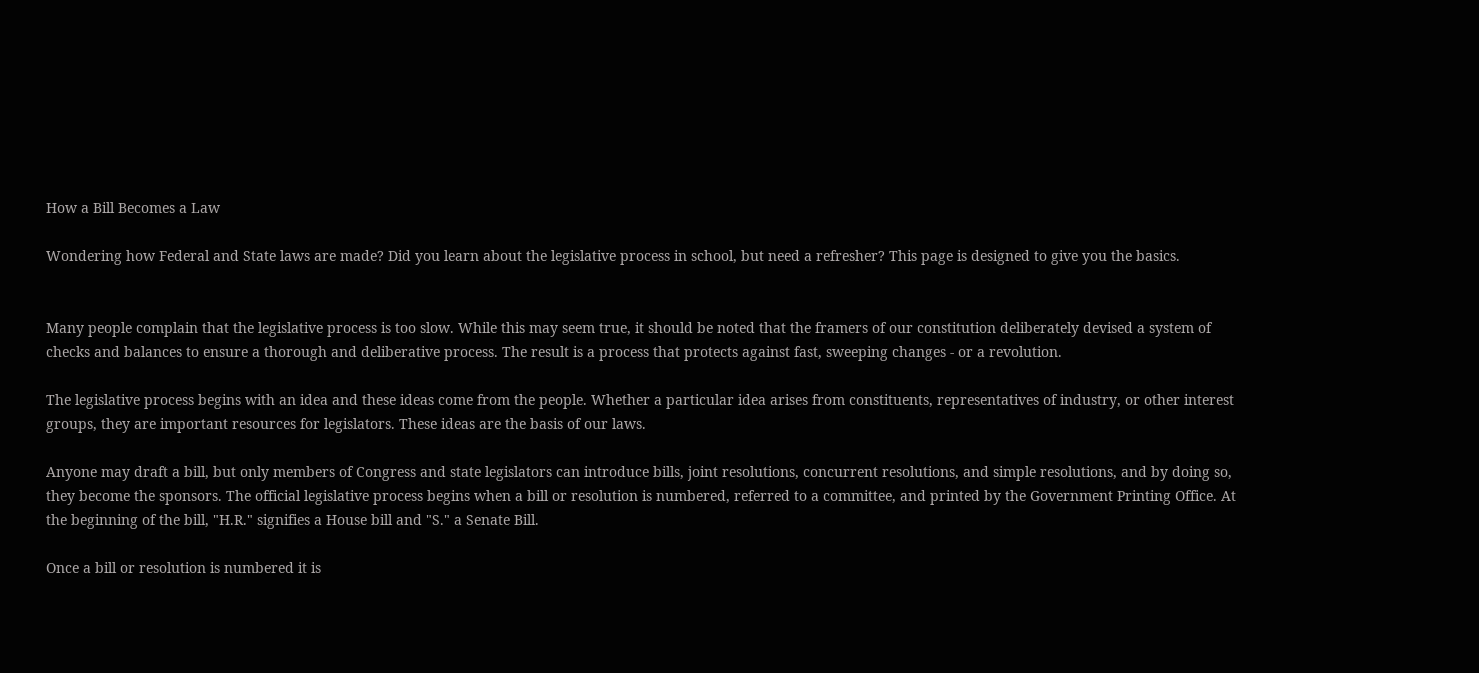How a Bill Becomes a Law

Wondering how Federal and State laws are made? Did you learn about the legislative process in school, but need a refresher? This page is designed to give you the basics.


Many people complain that the legislative process is too slow. While this may seem true, it should be noted that the framers of our constitution deliberately devised a system of checks and balances to ensure a thorough and deliberative process. The result is a process that protects against fast, sweeping changes - or a revolution.

The legislative process begins with an idea and these ideas come from the people. Whether a particular idea arises from constituents, representatives of industry, or other interest groups, they are important resources for legislators. These ideas are the basis of our laws.

Anyone may draft a bill, but only members of Congress and state legislators can introduce bills, joint resolutions, concurrent resolutions, and simple resolutions, and by doing so, they become the sponsors. The official legislative process begins when a bill or resolution is numbered, referred to a committee, and printed by the Government Printing Office. At the beginning of the bill, "H.R." signifies a House bill and "S." a Senate Bill.

Once a bill or resolution is numbered it is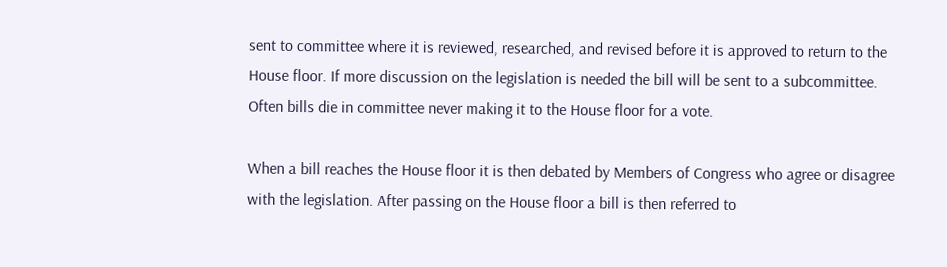sent to committee where it is reviewed, researched, and revised before it is approved to return to the House floor. If more discussion on the legislation is needed the bill will be sent to a subcommittee. Often bills die in committee never making it to the House floor for a vote.

When a bill reaches the House floor it is then debated by Members of Congress who agree or disagree with the legislation. After passing on the House floor a bill is then referred to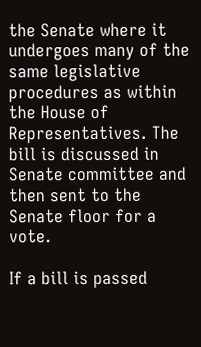the Senate where it undergoes many of the same legislative procedures as within the House of Representatives. The bill is discussed in Senate committee and then sent to the Senate floor for a vote.

If a bill is passed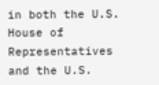in both the U.S. House of Representatives and the U.S.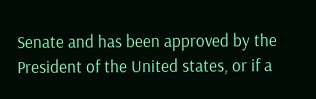Senate and has been approved by the President of the United states, or if a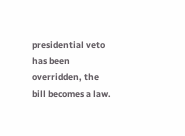presidential veto has been overridden, the bill becomes a law.